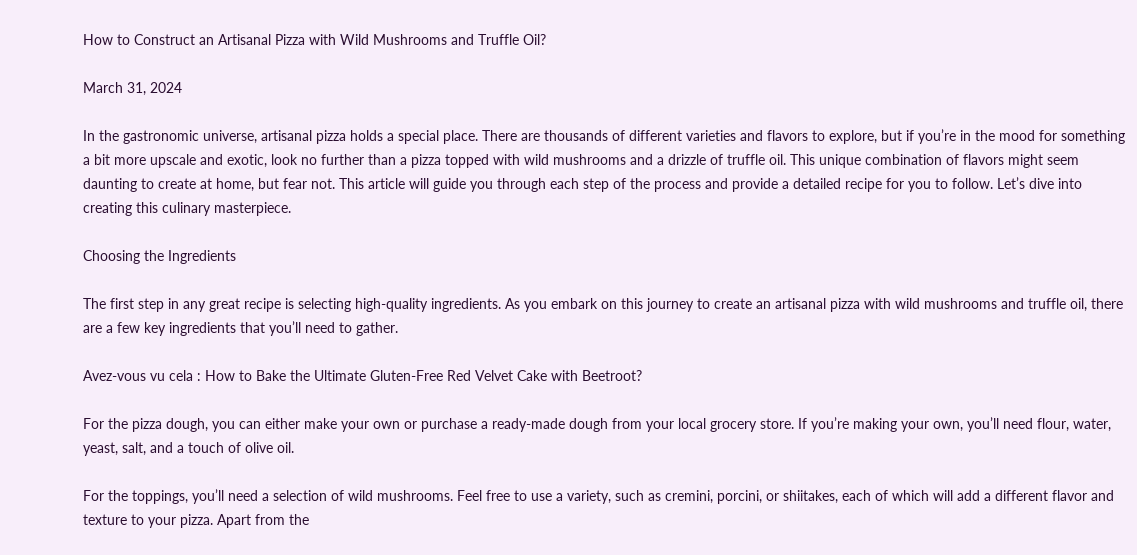How to Construct an Artisanal Pizza with Wild Mushrooms and Truffle Oil?

March 31, 2024

In the gastronomic universe, artisanal pizza holds a special place. There are thousands of different varieties and flavors to explore, but if you’re in the mood for something a bit more upscale and exotic, look no further than a pizza topped with wild mushrooms and a drizzle of truffle oil. This unique combination of flavors might seem daunting to create at home, but fear not. This article will guide you through each step of the process and provide a detailed recipe for you to follow. Let’s dive into creating this culinary masterpiece.

Choosing the Ingredients

The first step in any great recipe is selecting high-quality ingredients. As you embark on this journey to create an artisanal pizza with wild mushrooms and truffle oil, there are a few key ingredients that you’ll need to gather.

Avez-vous vu cela : How to Bake the Ultimate Gluten-Free Red Velvet Cake with Beetroot?

For the pizza dough, you can either make your own or purchase a ready-made dough from your local grocery store. If you’re making your own, you’ll need flour, water, yeast, salt, and a touch of olive oil.

For the toppings, you’ll need a selection of wild mushrooms. Feel free to use a variety, such as cremini, porcini, or shiitakes, each of which will add a different flavor and texture to your pizza. Apart from the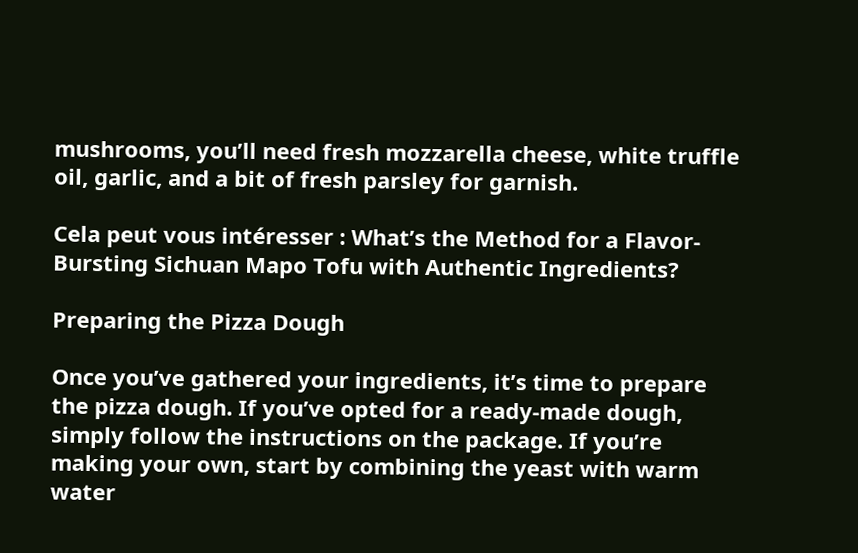mushrooms, you’ll need fresh mozzarella cheese, white truffle oil, garlic, and a bit of fresh parsley for garnish.

Cela peut vous intéresser : What’s the Method for a Flavor-Bursting Sichuan Mapo Tofu with Authentic Ingredients?

Preparing the Pizza Dough

Once you’ve gathered your ingredients, it’s time to prepare the pizza dough. If you’ve opted for a ready-made dough, simply follow the instructions on the package. If you’re making your own, start by combining the yeast with warm water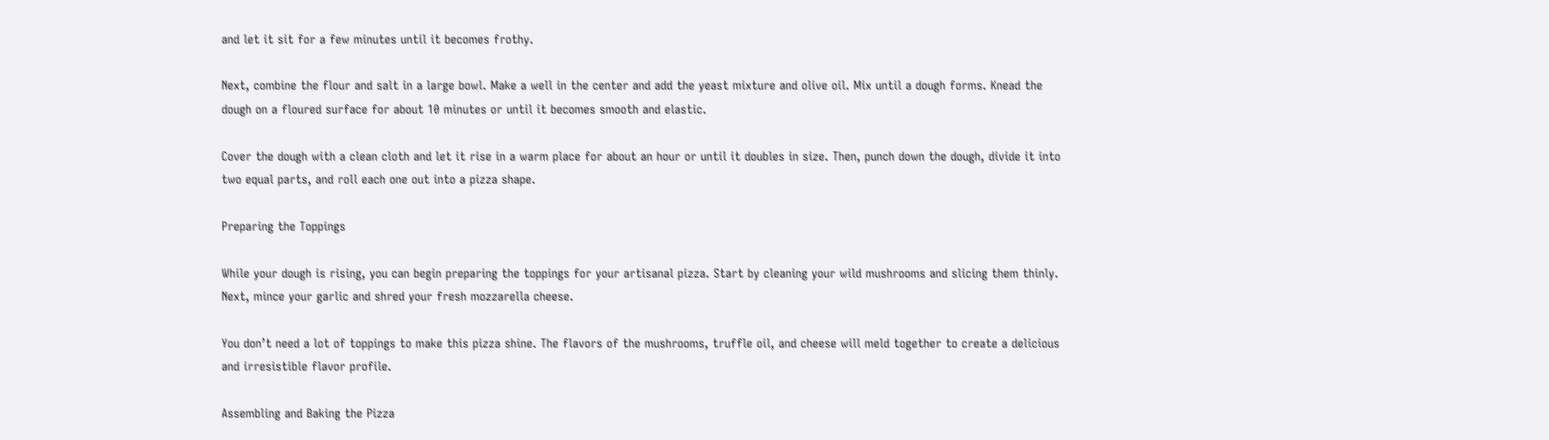and let it sit for a few minutes until it becomes frothy.

Next, combine the flour and salt in a large bowl. Make a well in the center and add the yeast mixture and olive oil. Mix until a dough forms. Knead the dough on a floured surface for about 10 minutes or until it becomes smooth and elastic.

Cover the dough with a clean cloth and let it rise in a warm place for about an hour or until it doubles in size. Then, punch down the dough, divide it into two equal parts, and roll each one out into a pizza shape.

Preparing the Toppings

While your dough is rising, you can begin preparing the toppings for your artisanal pizza. Start by cleaning your wild mushrooms and slicing them thinly. Next, mince your garlic and shred your fresh mozzarella cheese.

You don’t need a lot of toppings to make this pizza shine. The flavors of the mushrooms, truffle oil, and cheese will meld together to create a delicious and irresistible flavor profile.

Assembling and Baking the Pizza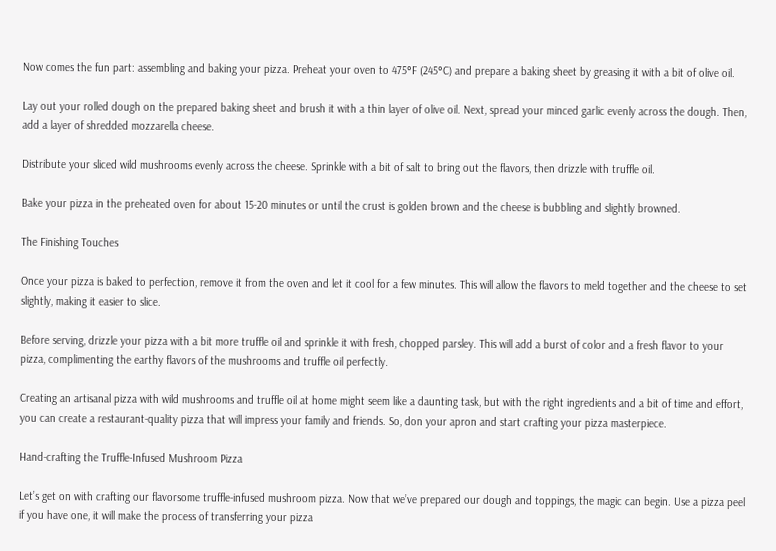Now comes the fun part: assembling and baking your pizza. Preheat your oven to 475°F (245°C) and prepare a baking sheet by greasing it with a bit of olive oil.

Lay out your rolled dough on the prepared baking sheet and brush it with a thin layer of olive oil. Next, spread your minced garlic evenly across the dough. Then, add a layer of shredded mozzarella cheese.

Distribute your sliced wild mushrooms evenly across the cheese. Sprinkle with a bit of salt to bring out the flavors, then drizzle with truffle oil.

Bake your pizza in the preheated oven for about 15-20 minutes or until the crust is golden brown and the cheese is bubbling and slightly browned.

The Finishing Touches

Once your pizza is baked to perfection, remove it from the oven and let it cool for a few minutes. This will allow the flavors to meld together and the cheese to set slightly, making it easier to slice.

Before serving, drizzle your pizza with a bit more truffle oil and sprinkle it with fresh, chopped parsley. This will add a burst of color and a fresh flavor to your pizza, complimenting the earthy flavors of the mushrooms and truffle oil perfectly.

Creating an artisanal pizza with wild mushrooms and truffle oil at home might seem like a daunting task, but with the right ingredients and a bit of time and effort, you can create a restaurant-quality pizza that will impress your family and friends. So, don your apron and start crafting your pizza masterpiece.

Hand-crafting the Truffle-Infused Mushroom Pizza

Let’s get on with crafting our flavorsome truffle-infused mushroom pizza. Now that we’ve prepared our dough and toppings, the magic can begin. Use a pizza peel if you have one, it will make the process of transferring your pizza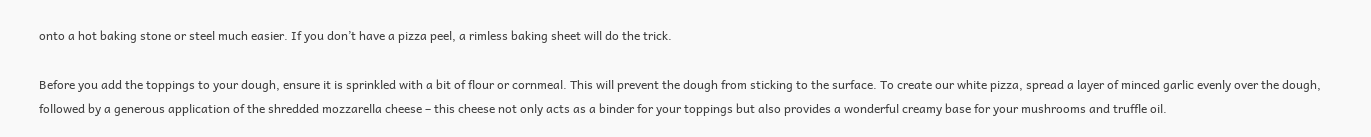onto a hot baking stone or steel much easier. If you don’t have a pizza peel, a rimless baking sheet will do the trick.

Before you add the toppings to your dough, ensure it is sprinkled with a bit of flour or cornmeal. This will prevent the dough from sticking to the surface. To create our white pizza, spread a layer of minced garlic evenly over the dough, followed by a generous application of the shredded mozzarella cheese – this cheese not only acts as a binder for your toppings but also provides a wonderful creamy base for your mushrooms and truffle oil.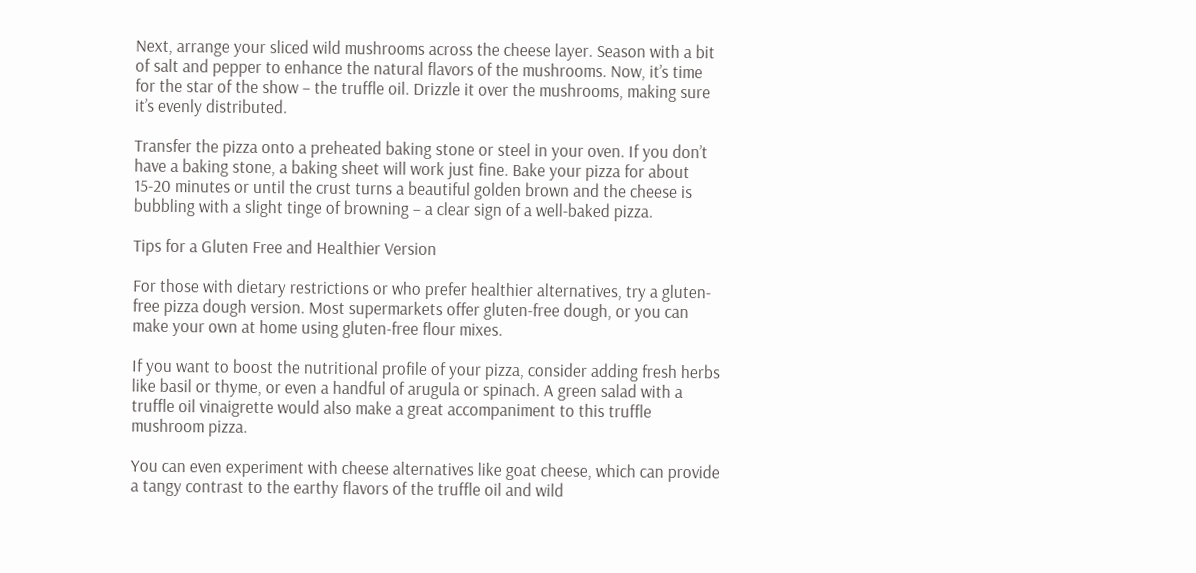Next, arrange your sliced wild mushrooms across the cheese layer. Season with a bit of salt and pepper to enhance the natural flavors of the mushrooms. Now, it’s time for the star of the show – the truffle oil. Drizzle it over the mushrooms, making sure it’s evenly distributed.

Transfer the pizza onto a preheated baking stone or steel in your oven. If you don’t have a baking stone, a baking sheet will work just fine. Bake your pizza for about 15-20 minutes or until the crust turns a beautiful golden brown and the cheese is bubbling with a slight tinge of browning – a clear sign of a well-baked pizza.

Tips for a Gluten Free and Healthier Version

For those with dietary restrictions or who prefer healthier alternatives, try a gluten-free pizza dough version. Most supermarkets offer gluten-free dough, or you can make your own at home using gluten-free flour mixes.

If you want to boost the nutritional profile of your pizza, consider adding fresh herbs like basil or thyme, or even a handful of arugula or spinach. A green salad with a truffle oil vinaigrette would also make a great accompaniment to this truffle mushroom pizza.

You can even experiment with cheese alternatives like goat cheese, which can provide a tangy contrast to the earthy flavors of the truffle oil and wild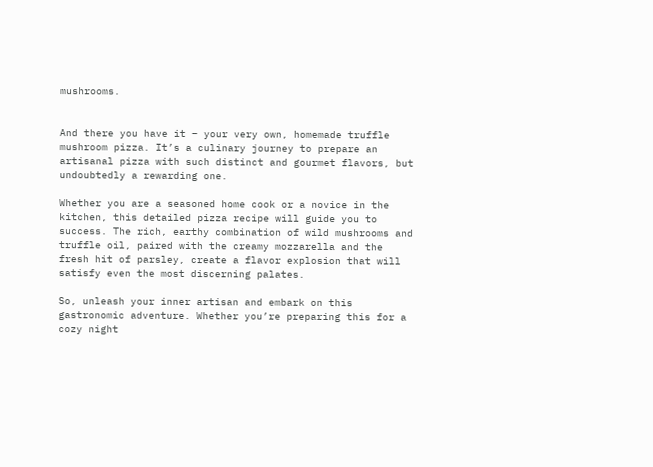mushrooms.


And there you have it – your very own, homemade truffle mushroom pizza. It’s a culinary journey to prepare an artisanal pizza with such distinct and gourmet flavors, but undoubtedly a rewarding one.

Whether you are a seasoned home cook or a novice in the kitchen, this detailed pizza recipe will guide you to success. The rich, earthy combination of wild mushrooms and truffle oil, paired with the creamy mozzarella and the fresh hit of parsley, create a flavor explosion that will satisfy even the most discerning palates.

So, unleash your inner artisan and embark on this gastronomic adventure. Whether you’re preparing this for a cozy night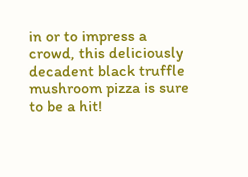in or to impress a crowd, this deliciously decadent black truffle mushroom pizza is sure to be a hit!